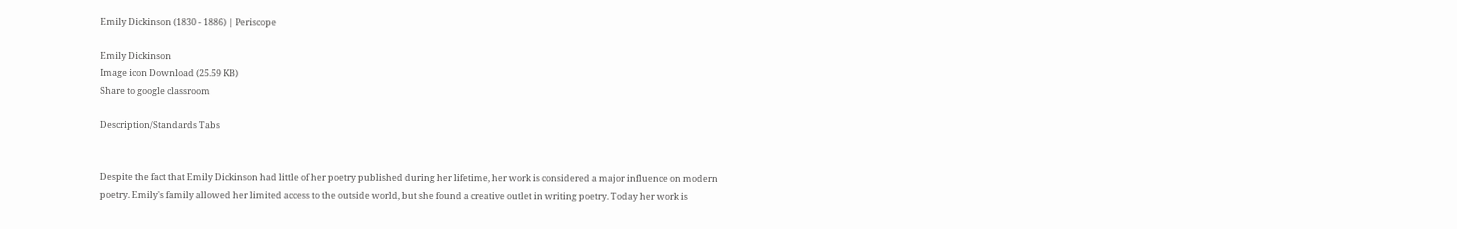Emily Dickinson (1830 - 1886) | Periscope

Emily Dickinson
Image icon Download (25.59 KB)
Share to google classroom

Description/Standards Tabs


Despite the fact that Emily Dickinson had little of her poetry published during her lifetime, her work is considered a major influence on modern poetry. Emily's family allowed her limited access to the outside world, but she found a creative outlet in writing poetry. Today her work is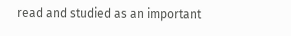read and studied as an important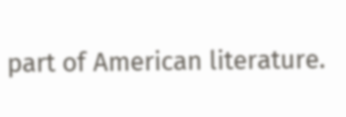part of American literature.